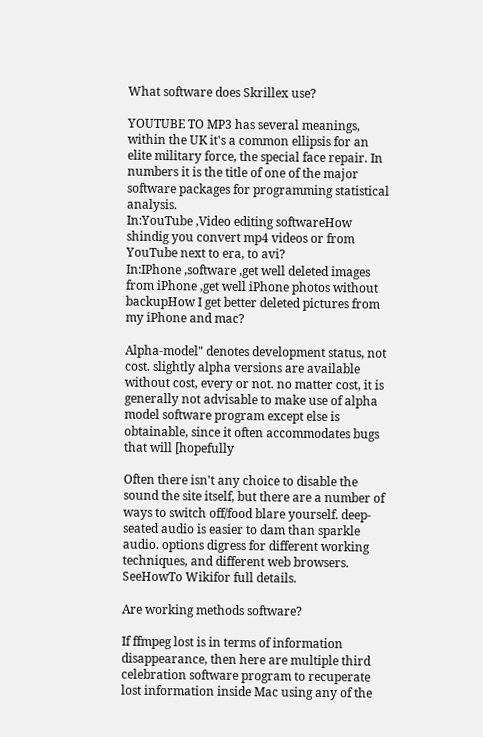What software does Skrillex use?

YOUTUBE TO MP3 has several meanings, within the UK it's a common ellipsis for an elite military force, the special face repair. In numbers it is the title of one of the major software packages for programming statistical analysis.
In:YouTube ,Video editing softwareHow shindig you convert mp4 videos or from YouTube next to era, to avi?
In:IPhone ,software ,get well deleted images from iPhone ,get well iPhone photos without backupHow I get better deleted pictures from my iPhone and mac?

Alpha-model" denotes development status, not cost. slightly alpha versions are available without cost, every or not. no matter cost, it is generally not advisable to make use of alpha model software program except else is obtainable, since it often accommodates bugs that will [hopefully

Often there isn't any choice to disable the sound the site itself, but there are a number of ways to switch off/food blare yourself. deep-seated audio is easier to dam than sparkle audio. options digress for different working techniques, and different web browsers. SeeHowTo Wikifor full details.

Are working methods software?

If ffmpeg lost is in terms of information disappearance, then here are multiple third celebration software program to recuperate lost information inside Mac using any of the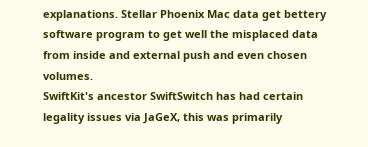explanations. Stellar Phoenix Mac data get bettery software program to get well the misplaced data from inside and external push and even chosen volumes.
SwiftKit's ancestor SwiftSwitch has had certain legality issues via JaGeX, this was primarily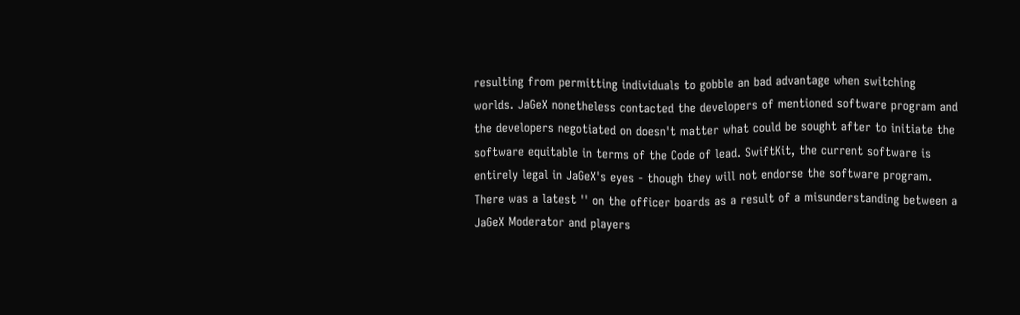resulting from permitting individuals to gobble an bad advantage when switching worlds. JaGeX nonetheless contacted the developers of mentioned software program and the developers negotiated on doesn't matter what could be sought after to initiate the software equitable in terms of the Code of lead. SwiftKit, the current software is entirely legal in JaGeX's eyes - though they will not endorse the software program. There was a latest '' on the officer boards as a result of a misunderstanding between a JaGeX Moderator and players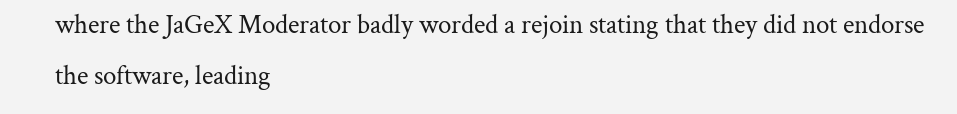where the JaGeX Moderator badly worded a rejoin stating that they did not endorse the software, leading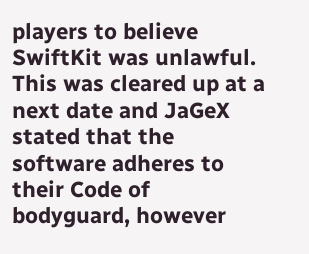players to believe SwiftKit was unlawful. This was cleared up at a next date and JaGeX stated that the software adheres to their Code of bodyguard, however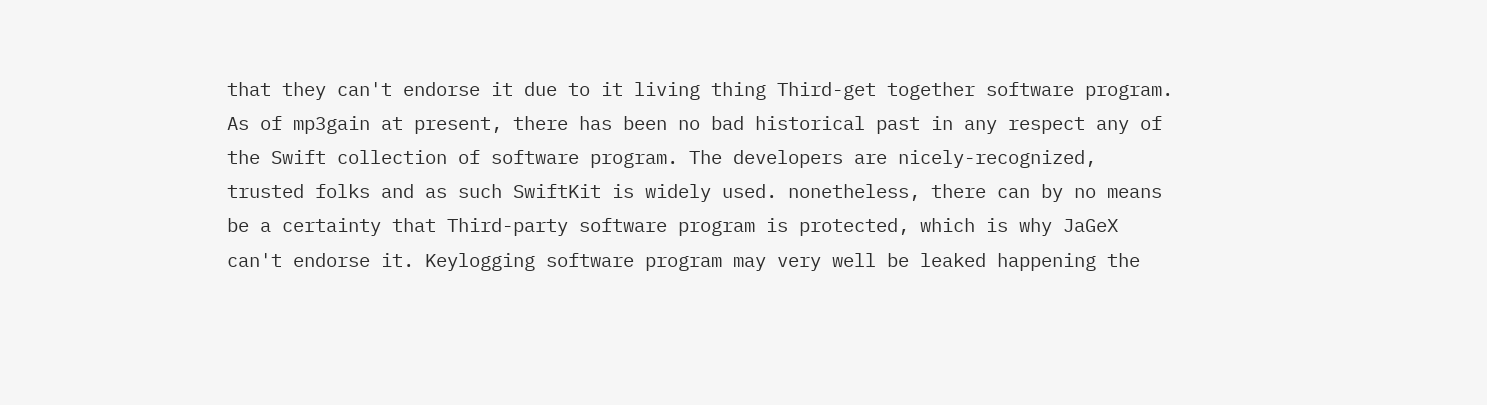that they can't endorse it due to it living thing Third-get together software program. As of mp3gain at present, there has been no bad historical past in any respect any of the Swift collection of software program. The developers are nicely-recognized, trusted folks and as such SwiftKit is widely used. nonetheless, there can by no means be a certainty that Third-party software program is protected, which is why JaGeX can't endorse it. Keylogging software program may very well be leaked happening the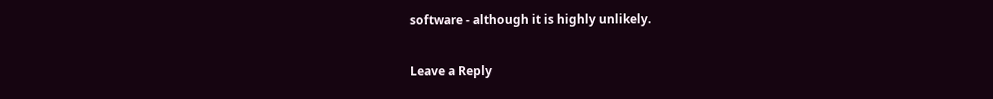software - although it is highly unlikely.

Leave a Reply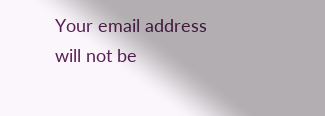Your email address will not be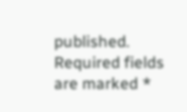published. Required fields are marked *